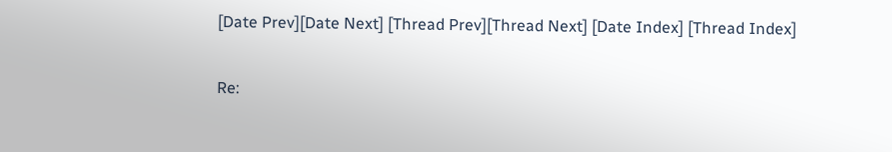[Date Prev][Date Next] [Thread Prev][Thread Next] [Date Index] [Thread Index]

Re: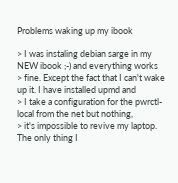Problems waking up my ibook

> I was instaling debian sarge in my NEW ibook ;-) and everything works
> fine. Except the fact that I can't wake up it. I have installed upmd and
> I take a configuration for the pwrctl-local from the net but nothing,
> it's impossible to revive my laptop. The only thing I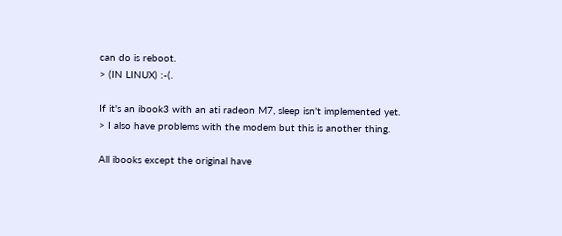can do is reboot.
> (IN LINUX) :-(.

If it's an ibook3 with an ati radeon M7, sleep isn't implemented yet.
> I also have problems with the modem but this is another thing.

All ibooks except the original have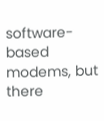software-based modems, but there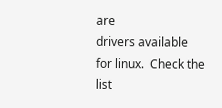are
drivers available for linux.  Check the list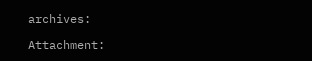archives:

Attachment: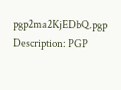pgp2ma2KjEDbQ.pgp
Description: PGP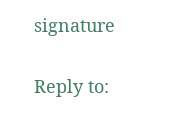signature

Reply to: